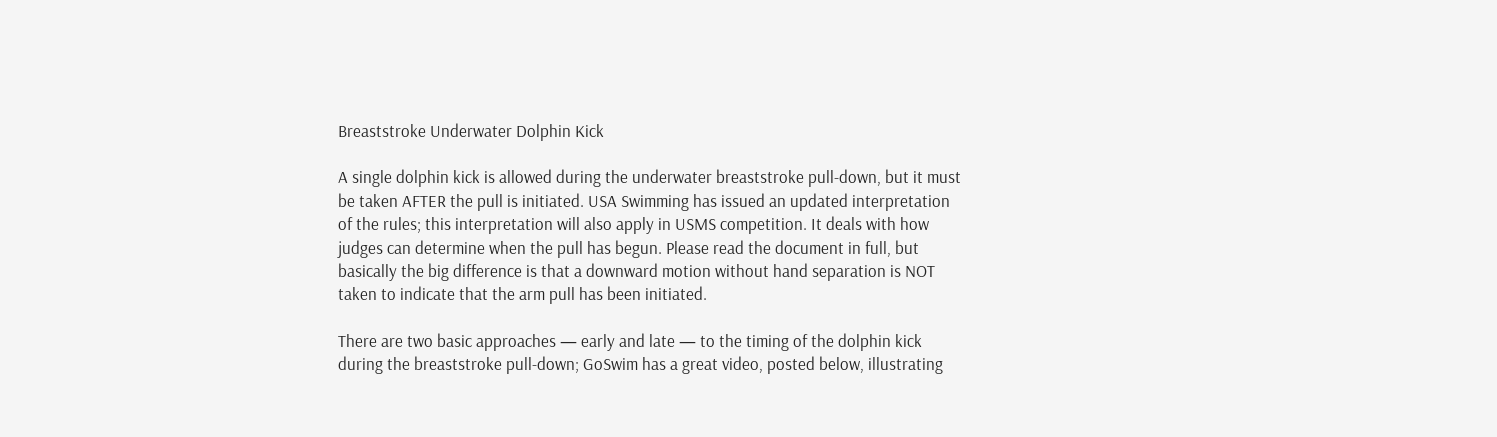Breaststroke Underwater Dolphin Kick

A single dolphin kick is allowed during the underwater breaststroke pull-down, but it must be taken AFTER the pull is initiated. USA Swimming has issued an updated interpretation of the rules; this interpretation will also apply in USMS competition. It deals with how judges can determine when the pull has begun. Please read the document in full, but basically the big difference is that a downward motion without hand separation is NOT taken to indicate that the arm pull has been initiated.

There are two basic approaches — early and late — to the timing of the dolphin kick during the breaststroke pull-down; GoSwim has a great video, posted below, illustrating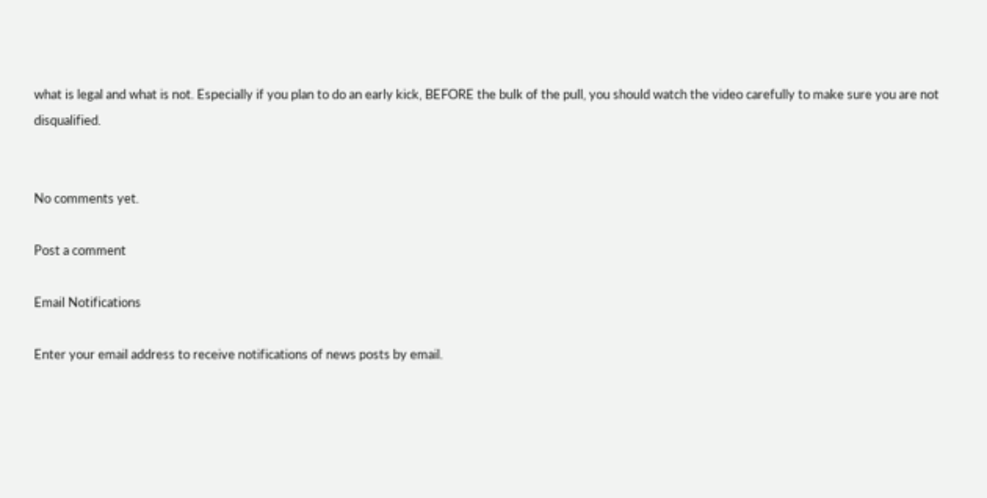what is legal and what is not. Especially if you plan to do an early kick, BEFORE the bulk of the pull, you should watch the video carefully to make sure you are not disqualified.


No comments yet.

Post a comment

Email Notifications

Enter your email address to receive notifications of news posts by email.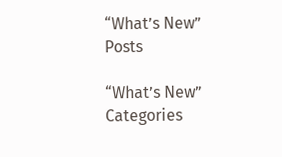“What’s New” Posts

“What’s New” Categories